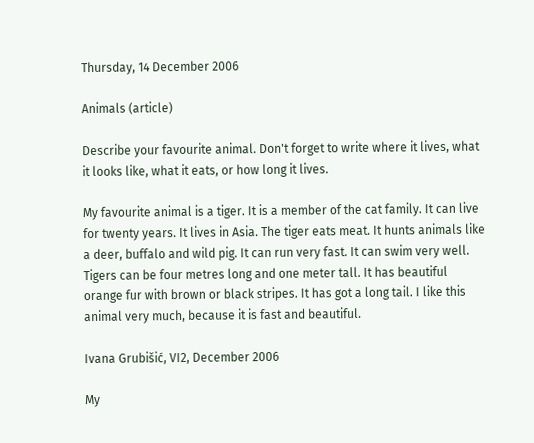Thursday, 14 December 2006

Animals (article)

Describe your favourite animal. Don't forget to write where it lives, what it looks like, what it eats, or how long it lives.

My favourite animal is a tiger. It is a member of the cat family. It can live for twenty years. It lives in Asia. The tiger eats meat. It hunts animals like a deer, buffalo and wild pig. It can run very fast. It can swim very well. Tigers can be four metres long and one meter tall. It has beautiful orange fur with brown or black stripes. It has got a long tail. I like this animal very much, because it is fast and beautiful.

Ivana Grubišić, VI2, December 2006

My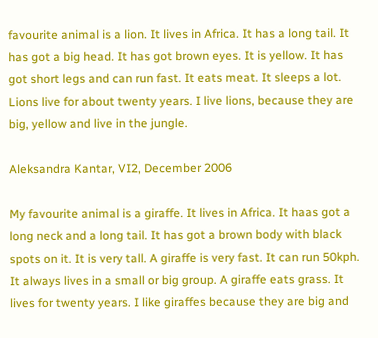favourite animal is a lion. It lives in Africa. It has a long tail. It has got a big head. It has got brown eyes. It is yellow. It has got short legs and can run fast. It eats meat. It sleeps a lot. Lions live for about twenty years. I live lions, because they are big, yellow and live in the jungle.

Aleksandra Kantar, VI2, December 2006

My favourite animal is a giraffe. It lives in Africa. It haas got a long neck and a long tail. It has got a brown body with black spots on it. It is very tall. A giraffe is very fast. It can run 50kph. It always lives in a small or big group. A giraffe eats grass. It lives for twenty years. I like giraffes because they are big and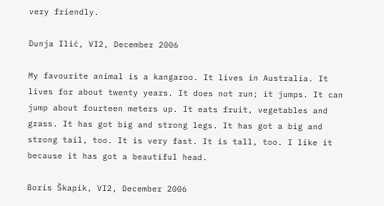very friendly.

Dunja Ilić, VI2, December 2006

My favourite animal is a kangaroo. It lives in Australia. It lives for about twenty years. It does not run; it jumps. It can jump about fourteen meters up. It eats fruit, vegetables and grass. It has got big and strong legs. It has got a big and strong tail, too. It is very fast. It is tall, too. I like it because it has got a beautiful head.

Boris Škapik, VI2, December 2006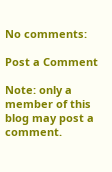No comments:

Post a Comment

Note: only a member of this blog may post a comment.